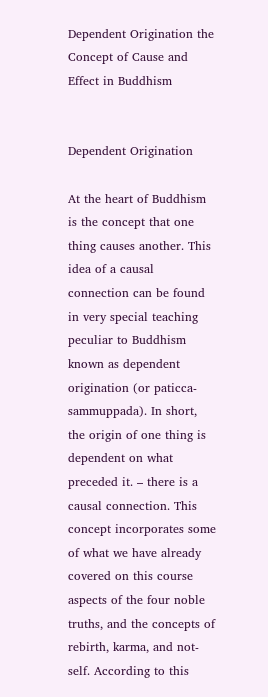Dependent Origination the Concept of Cause and Effect in Buddhism


Dependent Origination

At the heart of Buddhism is the concept that one thing causes another. This idea of a causal connection can be found in very special teaching peculiar to Buddhism known as dependent origination (or paticca-sammuppada). In short, the origin of one thing is dependent on what preceded it. – there is a causal connection. This concept incorporates some of what we have already covered on this course aspects of the four noble truths, and the concepts of rebirth, karma, and not-self. According to this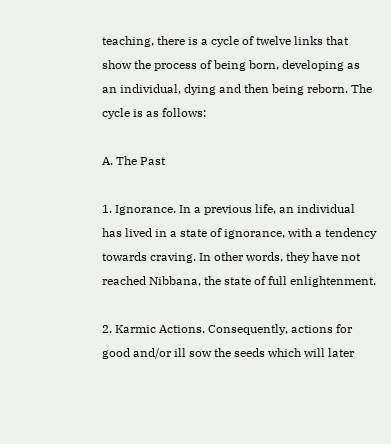teaching, there is a cycle of twelve links that show the process of being born, developing as an individual, dying and then being reborn. The cycle is as follows:

A. The Past

1. Ignorance. In a previous life, an individual has lived in a state of ignorance, with a tendency towards craving. In other words, they have not reached Nibbana, the state of full enlightenment.

2. Karmic Actions. Consequently, actions for good and/or ill sow the seeds which will later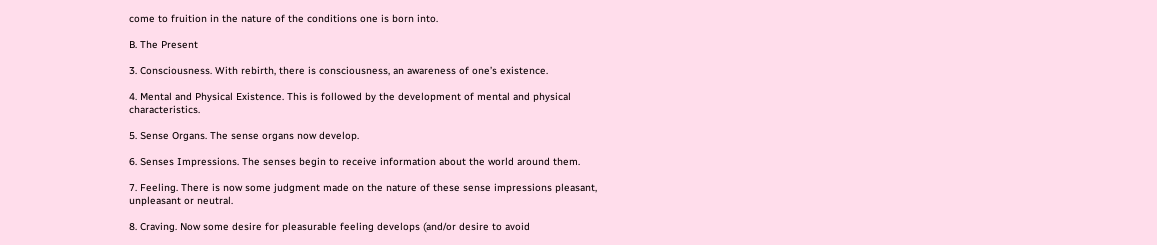come to fruition in the nature of the conditions one is born into.

B. The Present

3. Consciousness. With rebirth, there is consciousness, an awareness of one’s existence.

4. Mental and Physical Existence. This is followed by the development of mental and physical characteristics.

5. Sense Organs. The sense organs now develop.

6. Senses Impressions. The senses begin to receive information about the world around them.

7. Feeling. There is now some judgment made on the nature of these sense impressions pleasant, unpleasant or neutral.

8. Craving. Now some desire for pleasurable feeling develops (and/or desire to avoid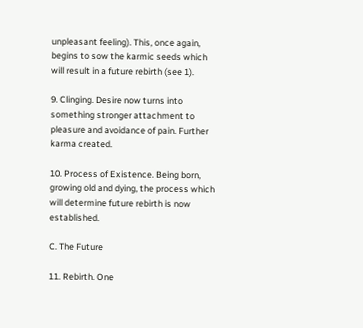unpleasant feeling). This, once again, begins to sow the karmic seeds which will result in a future rebirth (see 1).

9. Clinging. Desire now turns into something stronger attachment to pleasure and avoidance of pain. Further karma created.

10. Process of Existence. Being born, growing old and dying, the process which will determine future rebirth is now established.

C. The Future

11. Rebirth. One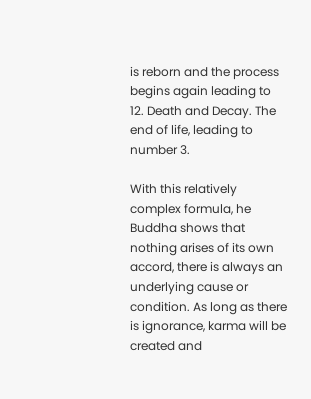is reborn and the process begins again leading to
12. Death and Decay. The end of life, leading to number 3.

With this relatively complex formula, he Buddha shows that nothing arises of its own accord, there is always an underlying cause or condition. As long as there is ignorance, karma will be created and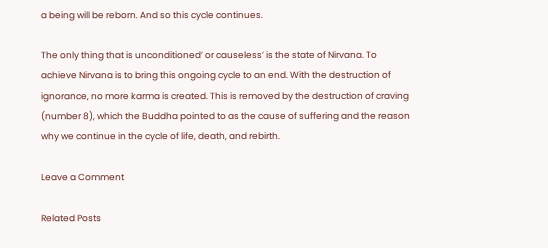a being will be reborn. And so this cycle continues.

The only thing that is unconditioned’ or causeless’ is the state of Nirvana. To achieve Nirvana is to bring this ongoing cycle to an end. With the destruction of ignorance, no more karma is created. This is removed by the destruction of craving (number 8), which the Buddha pointed to as the cause of suffering and the reason why we continue in the cycle of life, death, and rebirth.

Leave a Comment

Related Posts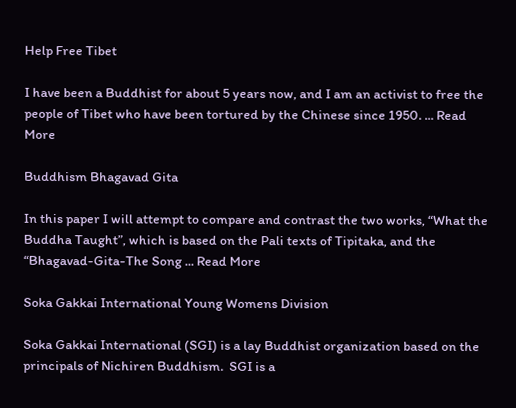Help Free Tibet

I have been a Buddhist for about 5 years now, and I am an activist to free the people of Tibet who have been tortured by the Chinese since 1950. ... Read More

Buddhism Bhagavad Gita

In this paper I will attempt to compare and contrast the two works, “What the Buddha Taught”, which is based on the Pali texts of Tipitaka, and the “Bhagavad-Gita-The Song ... Read More

Soka Gakkai International Young Womens Division

Soka Gakkai International (SGI) is a lay Buddhist organization based on the principals of Nichiren Buddhism.  SGI is a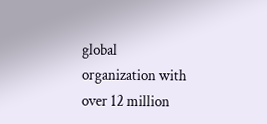global organization with over 12 million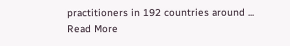practitioners in 192 countries around ... Read More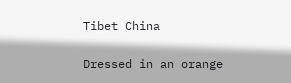Tibet China

Dressed in an orange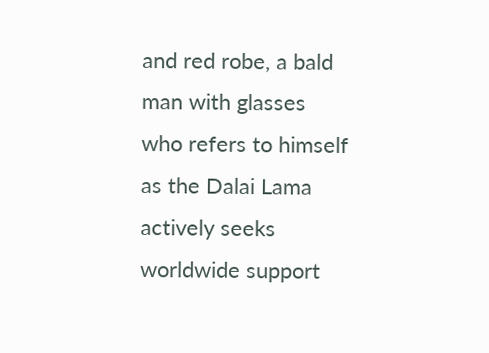and red robe, a bald man with glasses who refers to himself as the Dalai Lama actively seeks worldwide support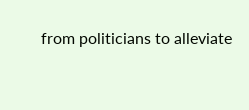from politicians to alleviate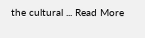the cultural ... Read More